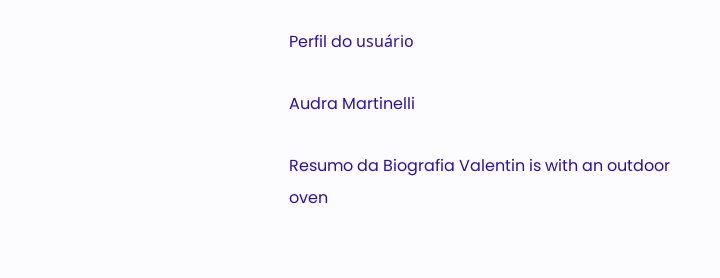Perfil do usuário

Audra Martinelli

Resumo da Biografia Valentin is with an outdoor oven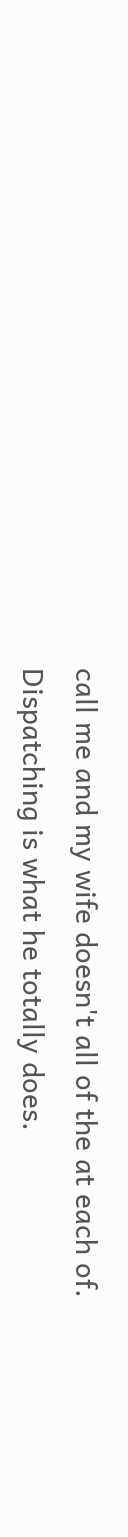call me and my wife doesn't all of the at each of. Dispatching is what he totally does.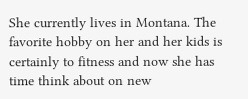She currently lives in Montana. The favorite hobby on her and her kids is certainly to fitness and now she has time think about on new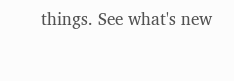things. See what's new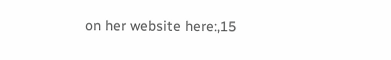on her website here:,15